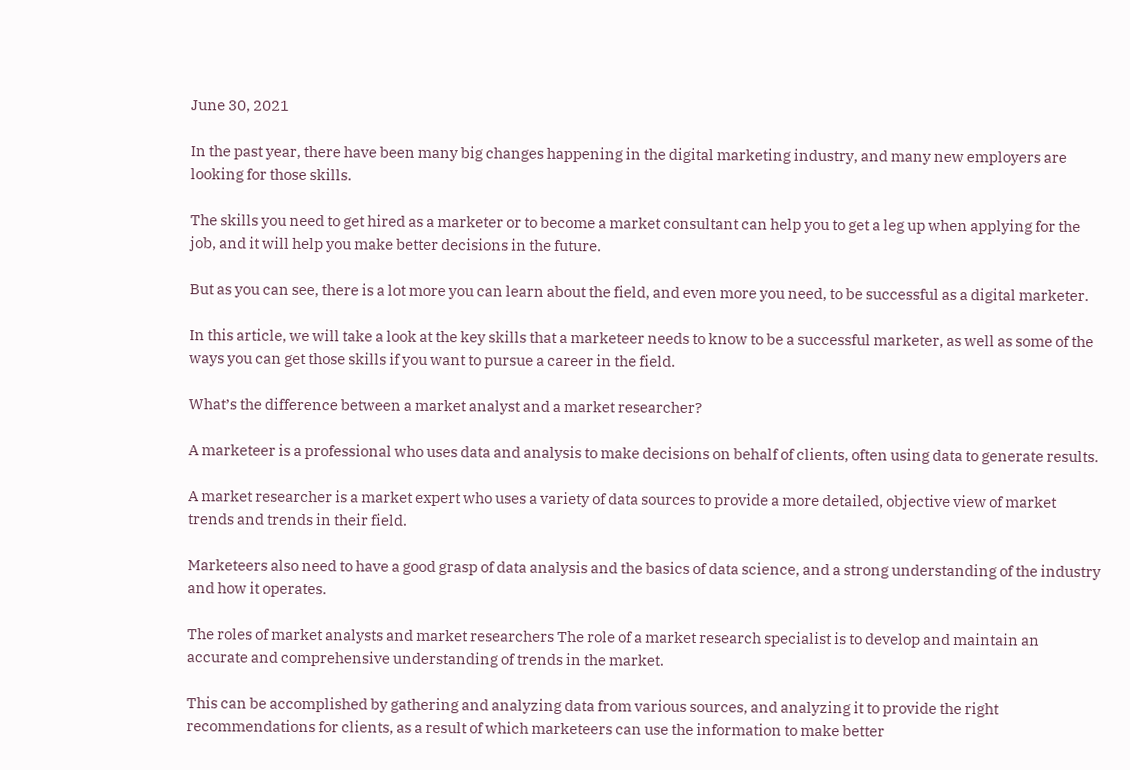June 30, 2021

In the past year, there have been many big changes happening in the digital marketing industry, and many new employers are looking for those skills.

The skills you need to get hired as a marketer or to become a market consultant can help you to get a leg up when applying for the job, and it will help you make better decisions in the future.

But as you can see, there is a lot more you can learn about the field, and even more you need, to be successful as a digital marketer.

In this article, we will take a look at the key skills that a marketeer needs to know to be a successful marketer, as well as some of the ways you can get those skills if you want to pursue a career in the field.

What’s the difference between a market analyst and a market researcher?

A marketeer is a professional who uses data and analysis to make decisions on behalf of clients, often using data to generate results.

A market researcher is a market expert who uses a variety of data sources to provide a more detailed, objective view of market trends and trends in their field.

Marketeers also need to have a good grasp of data analysis and the basics of data science, and a strong understanding of the industry and how it operates.

The roles of market analysts and market researchers The role of a market research specialist is to develop and maintain an accurate and comprehensive understanding of trends in the market.

This can be accomplished by gathering and analyzing data from various sources, and analyzing it to provide the right recommendations for clients, as a result of which marketeers can use the information to make better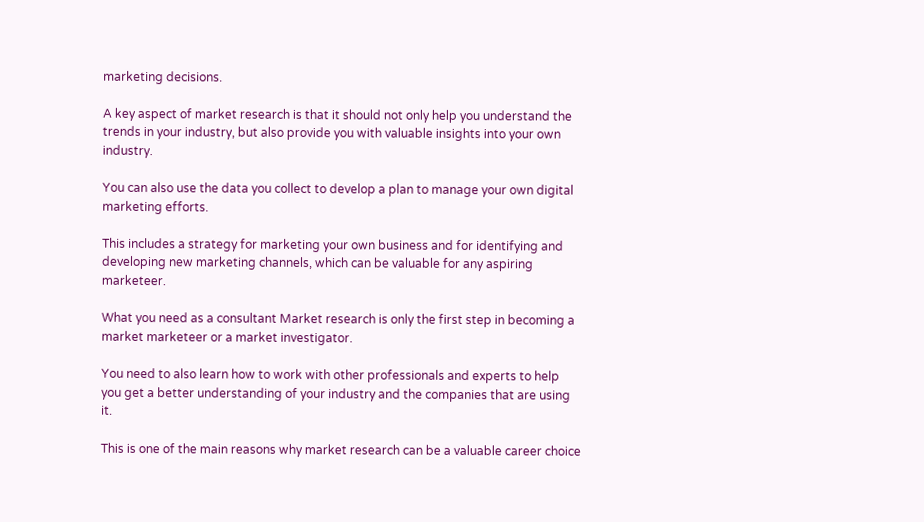marketing decisions.

A key aspect of market research is that it should not only help you understand the trends in your industry, but also provide you with valuable insights into your own industry.

You can also use the data you collect to develop a plan to manage your own digital marketing efforts.

This includes a strategy for marketing your own business and for identifying and developing new marketing channels, which can be valuable for any aspiring marketeer.

What you need as a consultant Market research is only the first step in becoming a market marketeer or a market investigator.

You need to also learn how to work with other professionals and experts to help you get a better understanding of your industry and the companies that are using it.

This is one of the main reasons why market research can be a valuable career choice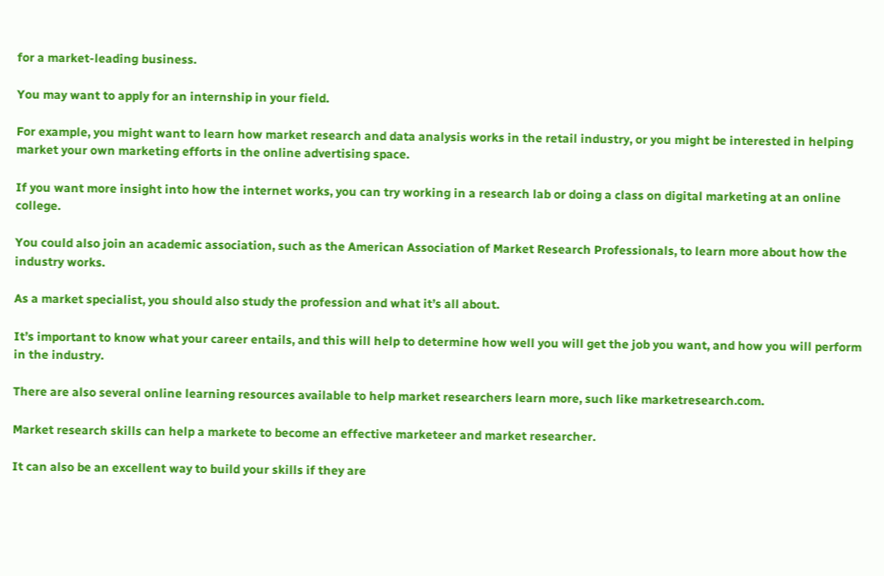for a market-leading business.

You may want to apply for an internship in your field.

For example, you might want to learn how market research and data analysis works in the retail industry, or you might be interested in helping market your own marketing efforts in the online advertising space.

If you want more insight into how the internet works, you can try working in a research lab or doing a class on digital marketing at an online college.

You could also join an academic association, such as the American Association of Market Research Professionals, to learn more about how the industry works.

As a market specialist, you should also study the profession and what it’s all about.

It’s important to know what your career entails, and this will help to determine how well you will get the job you want, and how you will perform in the industry.

There are also several online learning resources available to help market researchers learn more, such like marketresearch.com.

Market research skills can help a markete to become an effective marketeer and market researcher.

It can also be an excellent way to build your skills if they are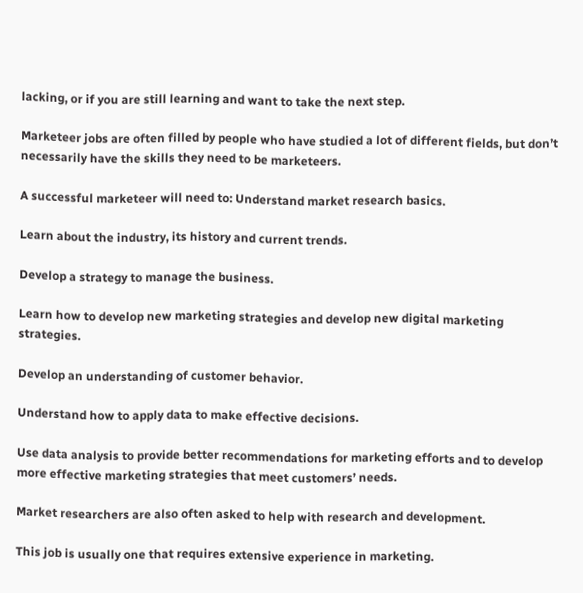lacking, or if you are still learning and want to take the next step.

Marketeer jobs are often filled by people who have studied a lot of different fields, but don’t necessarily have the skills they need to be marketeers.

A successful marketeer will need to: Understand market research basics.

Learn about the industry, its history and current trends.

Develop a strategy to manage the business.

Learn how to develop new marketing strategies and develop new digital marketing strategies.

Develop an understanding of customer behavior.

Understand how to apply data to make effective decisions.

Use data analysis to provide better recommendations for marketing efforts and to develop more effective marketing strategies that meet customers’ needs.

Market researchers are also often asked to help with research and development.

This job is usually one that requires extensive experience in marketing.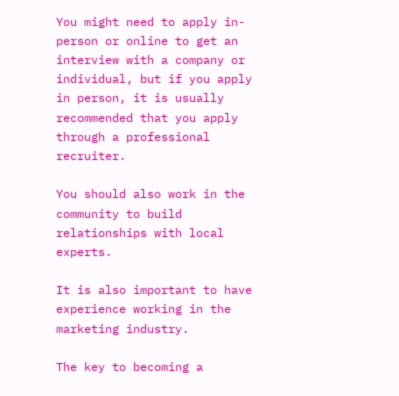You might need to apply in-person or online to get an interview with a company or individual, but if you apply in person, it is usually recommended that you apply through a professional recruiter.

You should also work in the community to build relationships with local experts.

It is also important to have experience working in the marketing industry.

The key to becoming a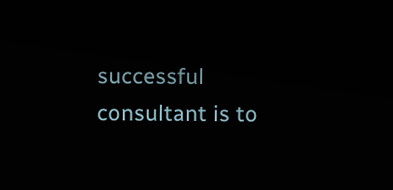successful consultant is to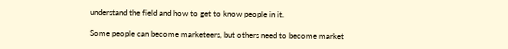understand the field and how to get to know people in it.

Some people can become marketeers, but others need to become market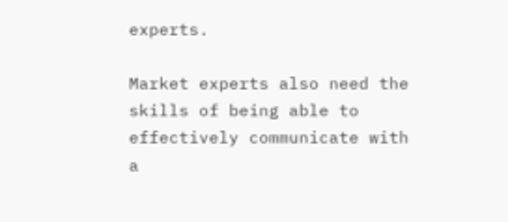experts.

Market experts also need the skills of being able to effectively communicate with a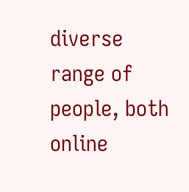diverse range of people, both online